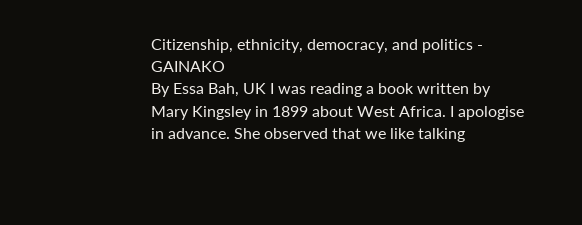Citizenship, ethnicity, democracy, and politics - GAINAKO
By Essa Bah, UK I was reading a book written by Mary Kingsley in 1899 about West Africa. I apologise in advance. She observed that we like talking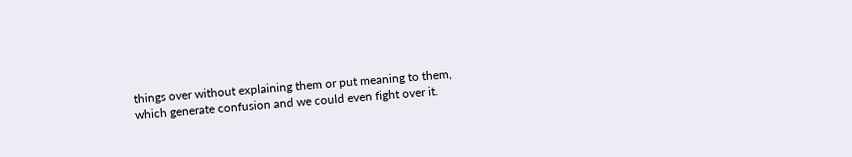things over without explaining them or put meaning to them, which generate confusion and we could even fight over it.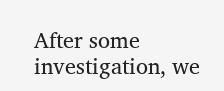After some investigation, we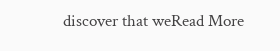discover that weRead More